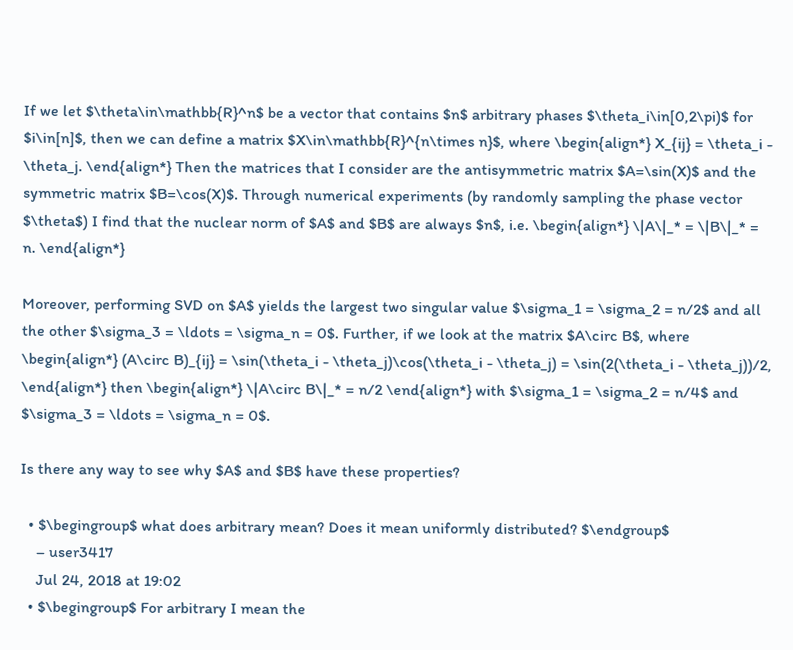If we let $\theta\in\mathbb{R}^n$ be a vector that contains $n$ arbitrary phases $\theta_i\in[0,2\pi)$ for $i\in[n]$, then we can define a matrix $X\in\mathbb{R}^{n\times n}$, where \begin{align*} X_{ij} = \theta_i - \theta_j. \end{align*} Then the matrices that I consider are the antisymmetric matrix $A=\sin(X)$ and the symmetric matrix $B=\cos(X)$. Through numerical experiments (by randomly sampling the phase vector $\theta$) I find that the nuclear norm of $A$ and $B$ are always $n$, i.e. \begin{align*} \|A\|_* = \|B\|_* = n. \end{align*}

Moreover, performing SVD on $A$ yields the largest two singular value $\sigma_1 = \sigma_2 = n/2$ and all the other $\sigma_3 = \ldots = \sigma_n = 0$. Further, if we look at the matrix $A\circ B$, where \begin{align*} (A\circ B)_{ij} = \sin(\theta_i - \theta_j)\cos(\theta_i - \theta_j) = \sin(2(\theta_i - \theta_j))/2, \end{align*} then \begin{align*} \|A\circ B\|_* = n/2 \end{align*} with $\sigma_1 = \sigma_2 = n/4$ and $\sigma_3 = \ldots = \sigma_n = 0$.

Is there any way to see why $A$ and $B$ have these properties?

  • $\begingroup$ what does arbitrary mean? Does it mean uniformly distributed? $\endgroup$
    – user3417
    Jul 24, 2018 at 19:02
  • $\begingroup$ For arbitrary I mean the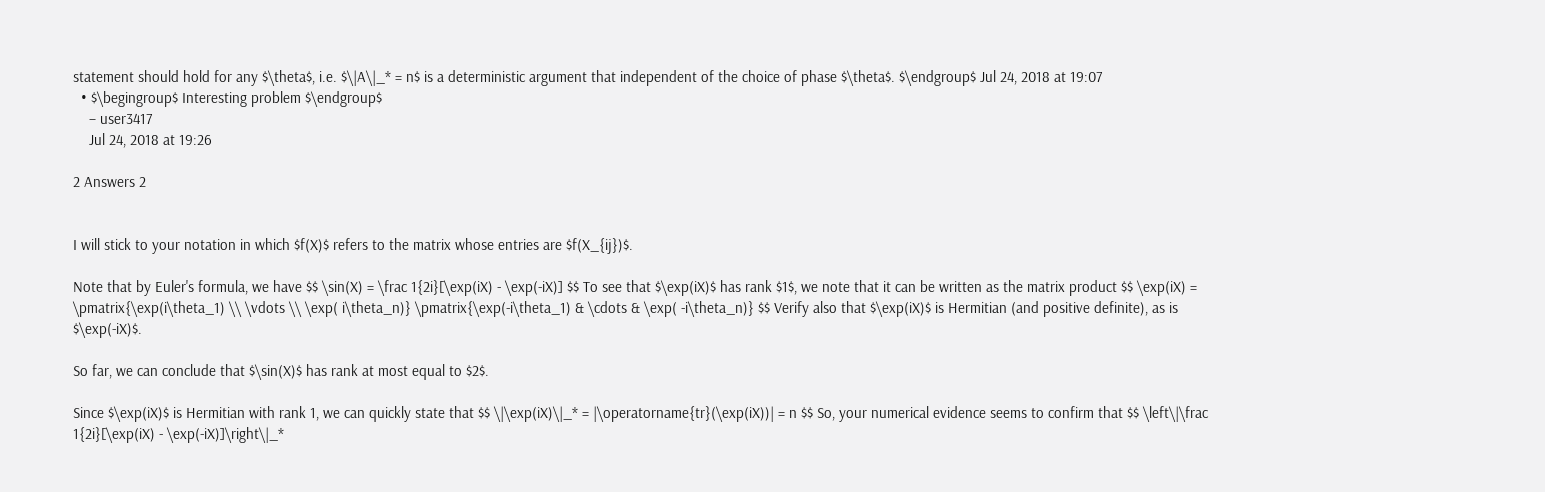statement should hold for any $\theta$, i.e. $\|A\|_* = n$ is a deterministic argument that independent of the choice of phase $\theta$. $\endgroup$ Jul 24, 2018 at 19:07
  • $\begingroup$ Interesting problem $\endgroup$
    – user3417
    Jul 24, 2018 at 19:26

2 Answers 2


I will stick to your notation in which $f(X)$ refers to the matrix whose entries are $f(X_{ij})$.

Note that by Euler's formula, we have $$ \sin(X) = \frac 1{2i}[\exp(iX) - \exp(-iX)] $$ To see that $\exp(iX)$ has rank $1$, we note that it can be written as the matrix product $$ \exp(iX) = \pmatrix{\exp(i\theta_1) \\ \vdots \\ \exp( i\theta_n)} \pmatrix{\exp(-i\theta_1) & \cdots & \exp( -i\theta_n)} $$ Verify also that $\exp(iX)$ is Hermitian (and positive definite), as is $\exp(-iX)$.

So far, we can conclude that $\sin(X)$ has rank at most equal to $2$.

Since $\exp(iX)$ is Hermitian with rank 1, we can quickly state that $$ \|\exp(iX)\|_* = |\operatorname{tr}(\exp(iX))| = n $$ So, your numerical evidence seems to confirm that $$ \left\|\frac 1{2i}[\exp(iX) - \exp(-iX)]\right\|_*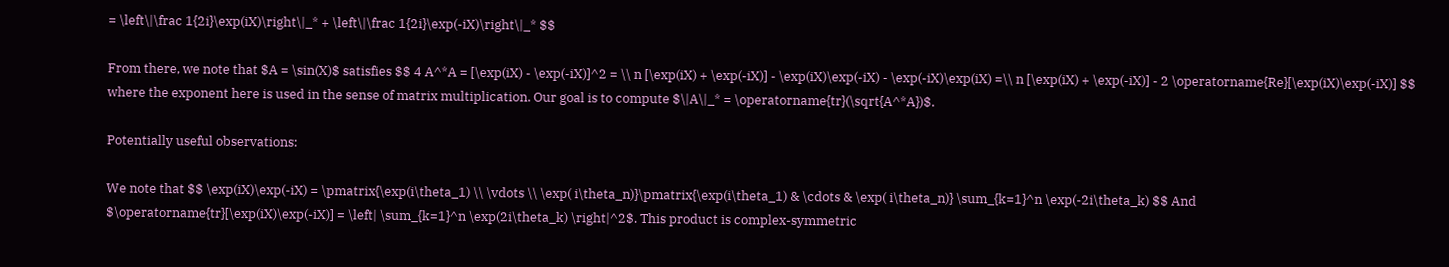= \left\|\frac 1{2i}\exp(iX)\right\|_* + \left\|\frac 1{2i}\exp(-iX)\right\|_* $$

From there, we note that $A = \sin(X)$ satisfies $$ 4 A^*A = [\exp(iX) - \exp(-iX)]^2 = \\ n [\exp(iX) + \exp(-iX)] - \exp(iX)\exp(-iX) - \exp(-iX)\exp(iX) =\\ n [\exp(iX) + \exp(-iX)] - 2 \operatorname{Re}[\exp(iX)\exp(-iX)] $$ where the exponent here is used in the sense of matrix multiplication. Our goal is to compute $\|A\|_* = \operatorname{tr}(\sqrt{A^*A})$.

Potentially useful observations:

We note that $$ \exp(iX)\exp(-iX) = \pmatrix{\exp(i\theta_1) \\ \vdots \\ \exp( i\theta_n)}\pmatrix{\exp(i\theta_1) & \cdots & \exp( i\theta_n)} \sum_{k=1}^n \exp(-2i\theta_k) $$ And $\operatorname{tr}[\exp(iX)\exp(-iX)] = \left| \sum_{k=1}^n \exp(2i\theta_k) \right|^2$. This product is complex-symmetric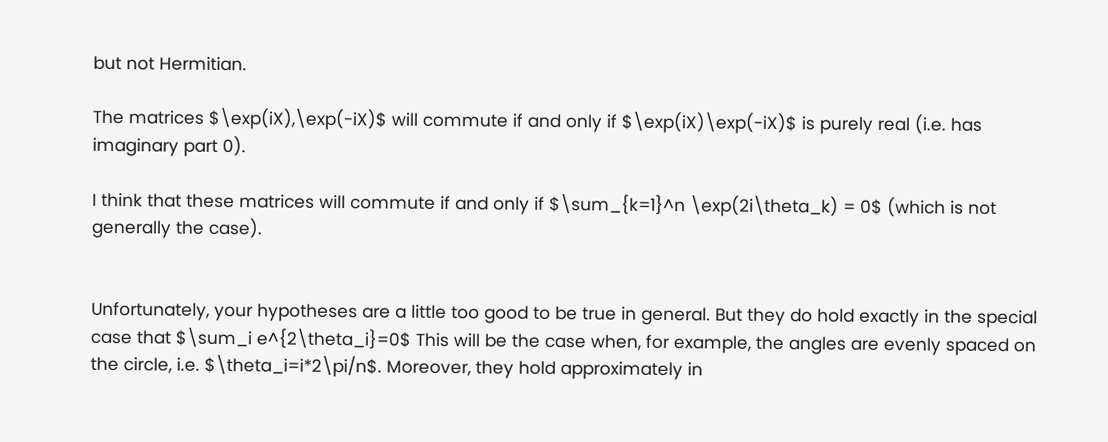but not Hermitian.

The matrices $\exp(iX),\exp(-iX)$ will commute if and only if $\exp(iX)\exp(-iX)$ is purely real (i.e. has imaginary part 0).

I think that these matrices will commute if and only if $\sum_{k=1}^n \exp(2i\theta_k) = 0$ (which is not generally the case).


Unfortunately, your hypotheses are a little too good to be true in general. But they do hold exactly in the special case that $\sum_i e^{2\theta_i}=0$ This will be the case when, for example, the angles are evenly spaced on the circle, i.e. $\theta_i=i*2\pi/n$. Moreover, they hold approximately in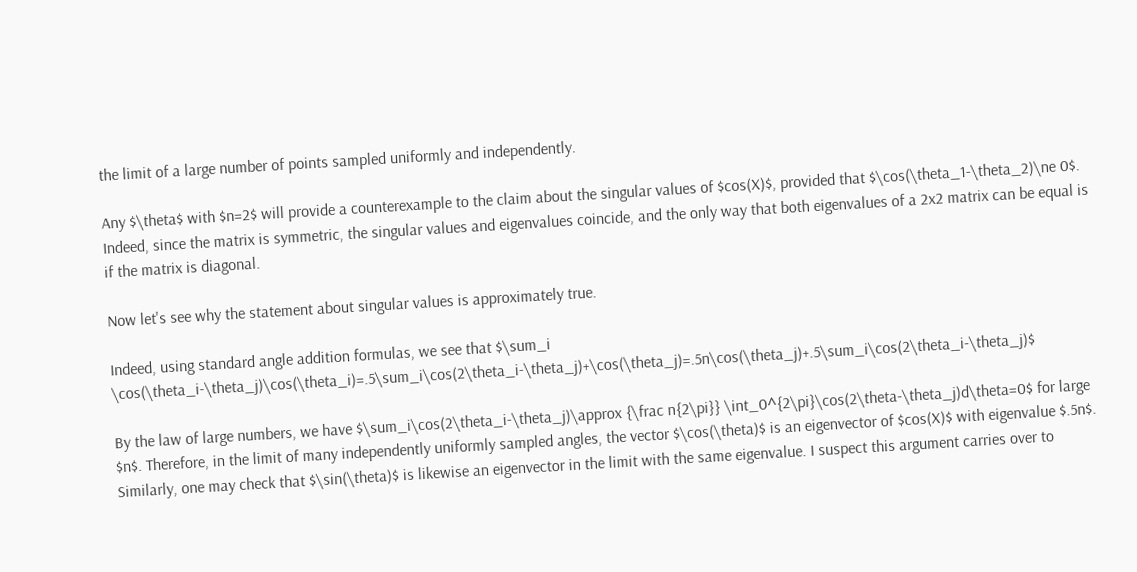the limit of a large number of points sampled uniformly and independently.

Any $\theta$ with $n=2$ will provide a counterexample to the claim about the singular values of $cos(X)$, provided that $\cos(\theta_1-\theta_2)\ne 0$. Indeed, since the matrix is symmetric, the singular values and eigenvalues coincide, and the only way that both eigenvalues of a 2x2 matrix can be equal is if the matrix is diagonal.

Now let's see why the statement about singular values is approximately true.

Indeed, using standard angle addition formulas, we see that $\sum_i \cos(\theta_i-\theta_j)\cos(\theta_i)=.5\sum_i\cos(2\theta_i-\theta_j)+\cos(\theta_j)=.5n\cos(\theta_j)+.5\sum_i\cos(2\theta_i-\theta_j)$

By the law of large numbers, we have $\sum_i\cos(2\theta_i-\theta_j)\approx {\frac n{2\pi}} \int_0^{2\pi}\cos(2\theta-\theta_j)d\theta=0$ for large $n$. Therefore, in the limit of many independently uniformly sampled angles, the vector $\cos(\theta)$ is an eigenvector of $cos(X)$ with eigenvalue $.5n$. Similarly, one may check that $\sin(\theta)$ is likewise an eigenvector in the limit with the same eigenvalue. I suspect this argument carries over to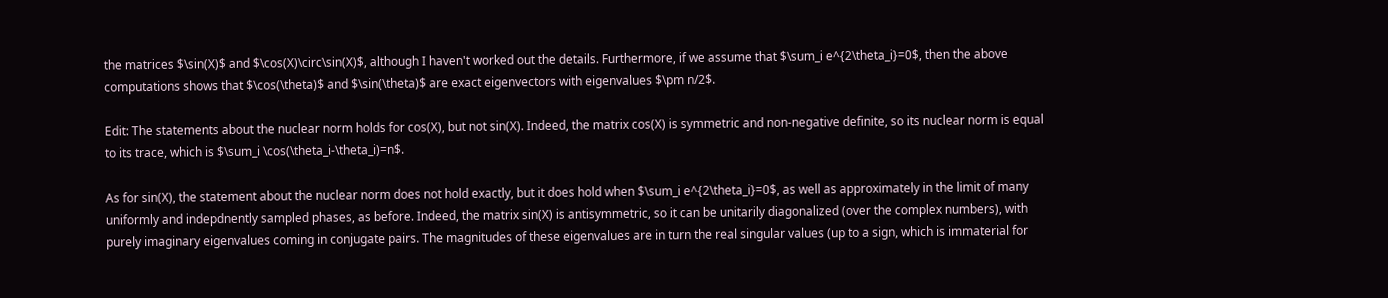the matrices $\sin(X)$ and $\cos(X)\circ\sin(X)$, although I haven't worked out the details. Furthermore, if we assume that $\sum_i e^{2\theta_i}=0$, then the above computations shows that $\cos(\theta)$ and $\sin(\theta)$ are exact eigenvectors with eigenvalues $\pm n/2$.

Edit: The statements about the nuclear norm holds for cos(X), but not sin(X). Indeed, the matrix cos(X) is symmetric and non-negative definite, so its nuclear norm is equal to its trace, which is $\sum_i \cos(\theta_i-\theta_i)=n$.

As for sin(X), the statement about the nuclear norm does not hold exactly, but it does hold when $\sum_i e^{2\theta_i}=0$, as well as approximately in the limit of many uniformly and indepdnently sampled phases, as before. Indeed, the matrix sin(X) is antisymmetric, so it can be unitarily diagonalized (over the complex numbers), with purely imaginary eigenvalues coming in conjugate pairs. The magnitudes of these eigenvalues are in turn the real singular values (up to a sign, which is immaterial for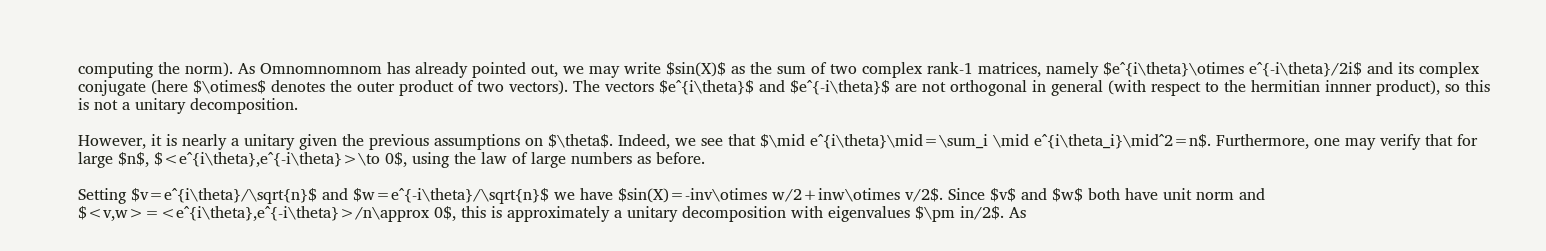computing the norm). As Omnomnomnom has already pointed out, we may write $sin(X)$ as the sum of two complex rank-1 matrices, namely $e^{i\theta}\otimes e^{-i\theta}/2i$ and its complex conjugate (here $\otimes$ denotes the outer product of two vectors). The vectors $e^{i\theta}$ and $e^{-i\theta}$ are not orthogonal in general (with respect to the hermitian innner product), so this is not a unitary decomposition.

However, it is nearly a unitary given the previous assumptions on $\theta$. Indeed, we see that $\mid e^{i\theta}\mid=\sum_i \mid e^{i\theta_i}\mid^2=n$. Furthermore, one may verify that for large $n$, $<e^{i\theta},e^{-i\theta}>\to 0$, using the law of large numbers as before.

Setting $v=e^{i\theta}/\sqrt{n}$ and $w=e^{-i\theta}/\sqrt{n}$ we have $sin(X)=-inv\otimes w/2+inw\otimes v/2$. Since $v$ and $w$ both have unit norm and $<v,w>=<e^{i\theta},e^{-i\theta}>/n\approx 0$, this is approximately a unitary decomposition with eigenvalues $\pm in/2$. As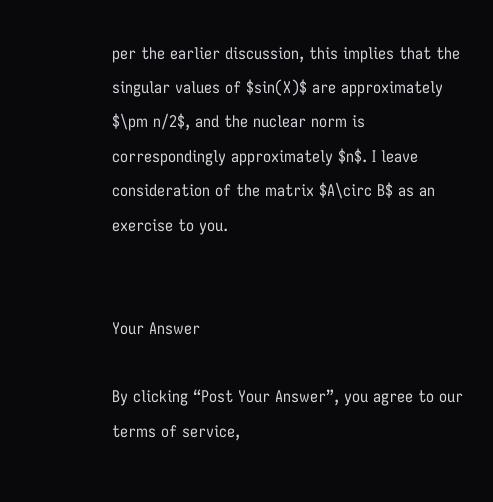per the earlier discussion, this implies that the singular values of $sin(X)$ are approximately $\pm n/2$, and the nuclear norm is correspondingly approximately $n$. I leave consideration of the matrix $A\circ B$ as an exercise to you.


Your Answer

By clicking “Post Your Answer”, you agree to our terms of service,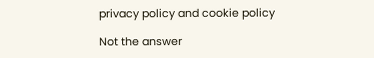privacy policy and cookie policy

Not the answer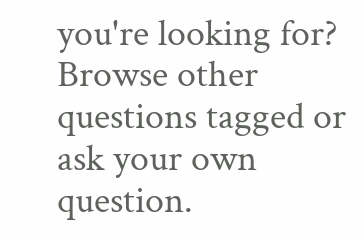you're looking for? Browse other questions tagged or ask your own question.